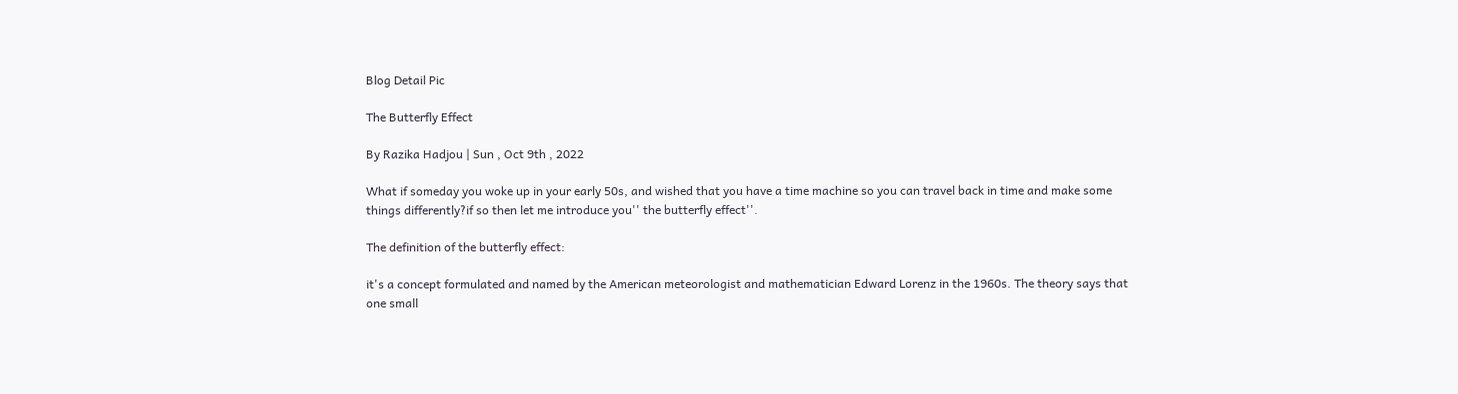Blog Detail Pic

The Butterfly Effect

By Razika Hadjou | Sun , Oct 9th , 2022

What if someday you woke up in your early 50s, and wished that you have a time machine so you can travel back in time and make some things differently?if so then let me introduce you'' the butterfly effect''.

The definition of the butterfly effect:

it's a concept formulated and named by the American meteorologist and mathematician Edward Lorenz in the 1960s. The theory says that one small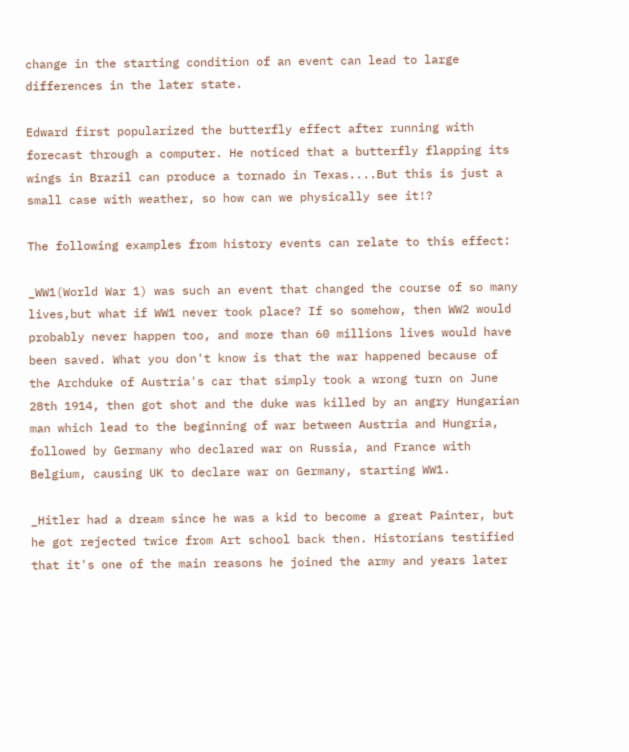change in the starting condition of an event can lead to large differences in the later state.

Edward first popularized the butterfly effect after running with forecast through a computer. He noticed that a butterfly flapping its wings in Brazil can produce a tornado in Texas....But this is just a small case with weather, so how can we physically see it!?

The following examples from history events can relate to this effect:

_WW1(World War 1) was such an event that changed the course of so many lives,but what if WW1 never took place? If so somehow, then WW2 would probably never happen too, and more than 60 millions lives would have been saved. What you don't know is that the war happened because of the Archduke of Austria's car that simply took a wrong turn on June 28th 1914, then got shot and the duke was killed by an angry Hungarian man which lead to the beginning of war between Austria and Hungria, followed by Germany who declared war on Russia, and France with Belgium, causing UK to declare war on Germany, starting WW1.

_Hitler had a dream since he was a kid to become a great Painter, but he got rejected twice from Art school back then. Historians testified that it's one of the main reasons he joined the army and years later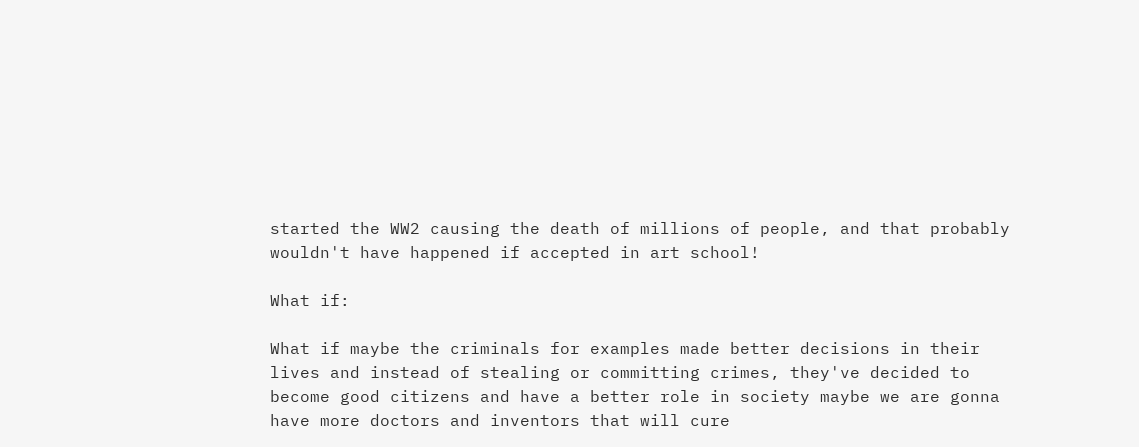started the WW2 causing the death of millions of people, and that probably wouldn't have happened if accepted in art school!

What if:

What if maybe the criminals for examples made better decisions in their lives and instead of stealing or committing crimes, they've decided to become good citizens and have a better role in society maybe we are gonna have more doctors and inventors that will cure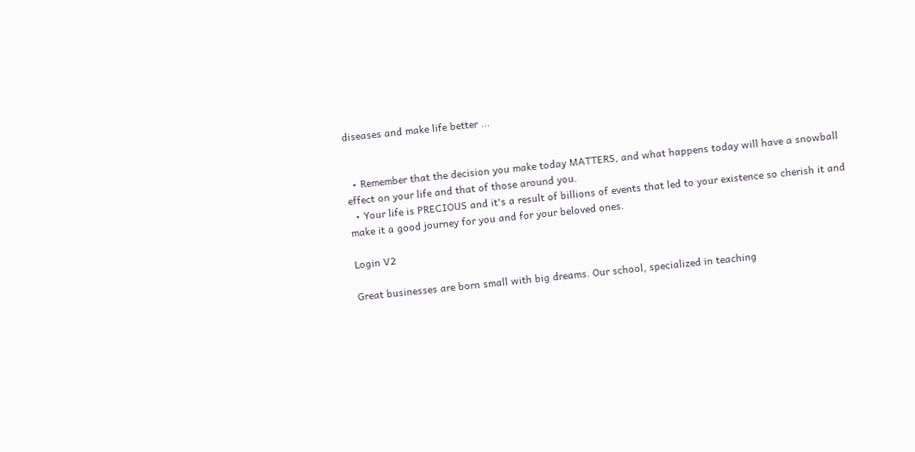diseases and make life better ...


  • Remember that the decision you make today MATTERS, and what happens today will have a snowball effect on your life and that of those around you.
  • Your life is PRECIOUS and it's a result of billions of events that led to your existence so cherish it and make it a good journey for you and for your beloved ones.

Login V2

Great businesses are born small with big dreams. Our school, specialized in teaching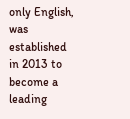only English, was established in 2013 to become a leading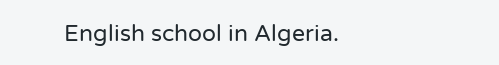English school in Algeria.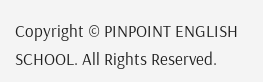Copyright © PINPOINT ENGLISH SCHOOL. All Rights Reserved.